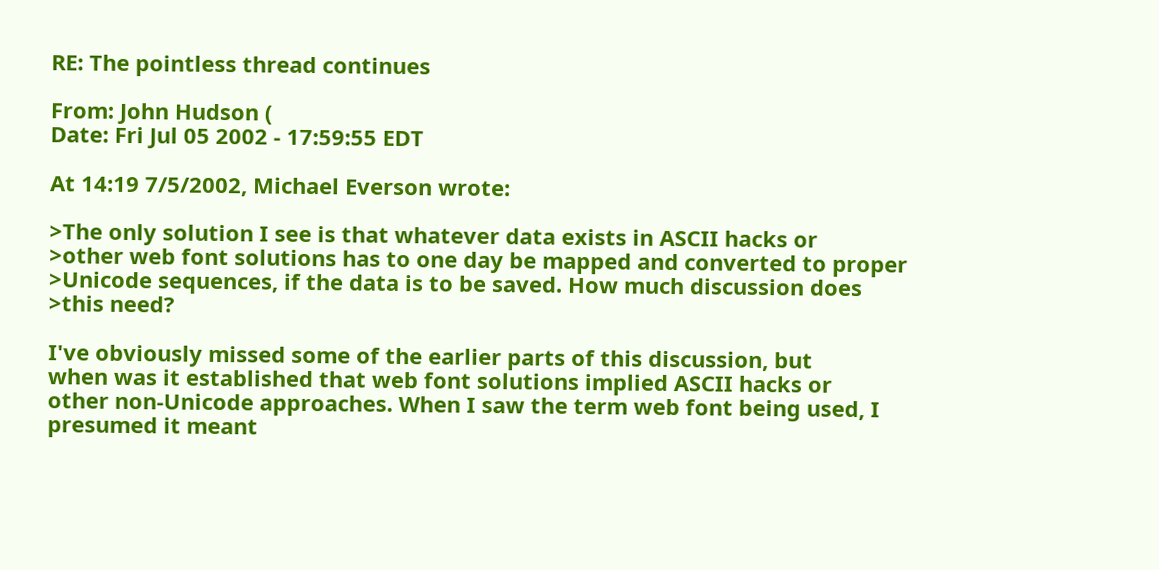RE: The pointless thread continues

From: John Hudson (
Date: Fri Jul 05 2002 - 17:59:55 EDT

At 14:19 7/5/2002, Michael Everson wrote:

>The only solution I see is that whatever data exists in ASCII hacks or
>other web font solutions has to one day be mapped and converted to proper
>Unicode sequences, if the data is to be saved. How much discussion does
>this need?

I've obviously missed some of the earlier parts of this discussion, but
when was it established that web font solutions implied ASCII hacks or
other non-Unicode approaches. When I saw the term web font being used, I
presumed it meant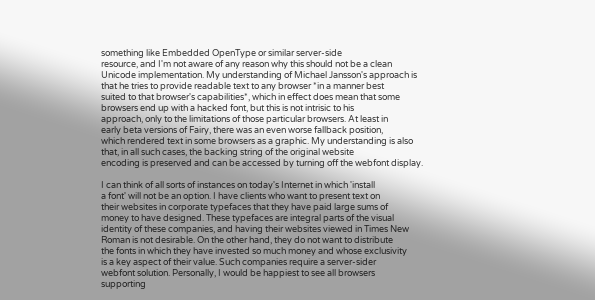something like Embedded OpenType or similar server-side
resource, and I'm not aware of any reason why this should not be a clean
Unicode implementation. My understanding of Michael Jansson's approach is
that he tries to provide readable text to any browser *in a manner best
suited to that browser's capabilities*, which in effect does mean that some
browsers end up with a hacked font, but this is not intrisic to his
approach, only to the limitations of those particular browsers. At least in
early beta versions of Fairy, there was an even worse fallback position,
which rendered text in some browsers as a graphic. My understanding is also
that, in all such cases, the backing string of the original website
encoding is preserved and can be accessed by turning off the webfont display.

I can think of all sorts of instances on today's Internet in which 'install
a font' will not be an option. I have clients who want to present text on
their websites in corporate typefaces that they have paid large sums of
money to have designed. These typefaces are integral parts of the visual
identity of these companies, and having their websites viewed in Times New
Roman is not desirable. On the other hand, they do not want to distribute
the fonts in which they have invested so much money and whose exclusivity
is a key aspect of their value. Such companies require a server-sider
webfont solution. Personally, I would be happiest to see all browsers
supporting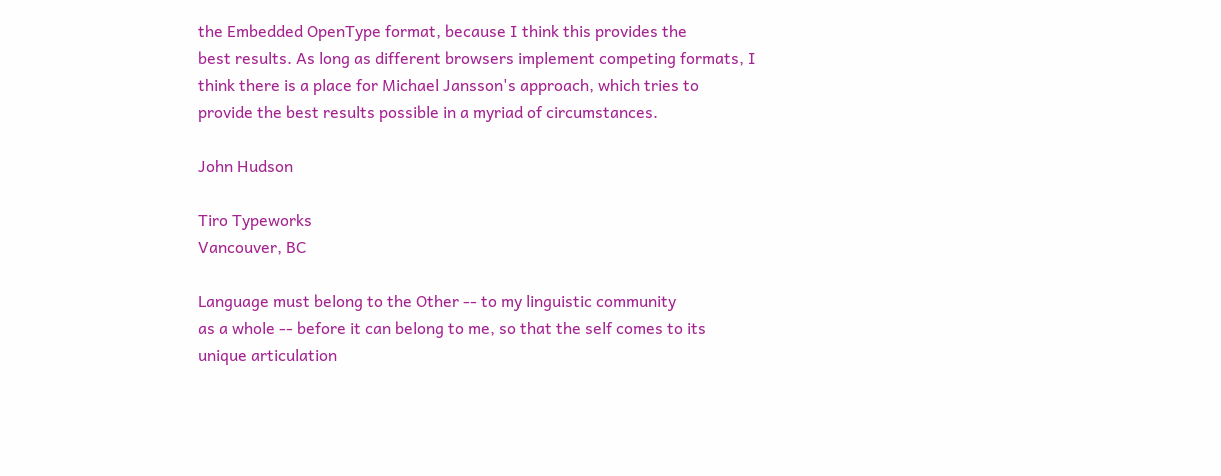the Embedded OpenType format, because I think this provides the
best results. As long as different browsers implement competing formats, I
think there is a place for Michael Jansson's approach, which tries to
provide the best results possible in a myriad of circumstances.

John Hudson

Tiro Typeworks
Vancouver, BC

Language must belong to the Other -- to my linguistic community
as a whole -- before it can belong to me, so that the self comes to its
unique articulation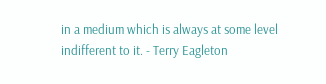in a medium which is always at some level
indifferent to it. - Terry Eagleton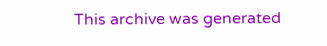This archive was generated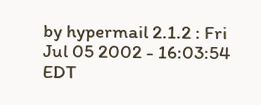by hypermail 2.1.2 : Fri Jul 05 2002 - 16:03:54 EDT